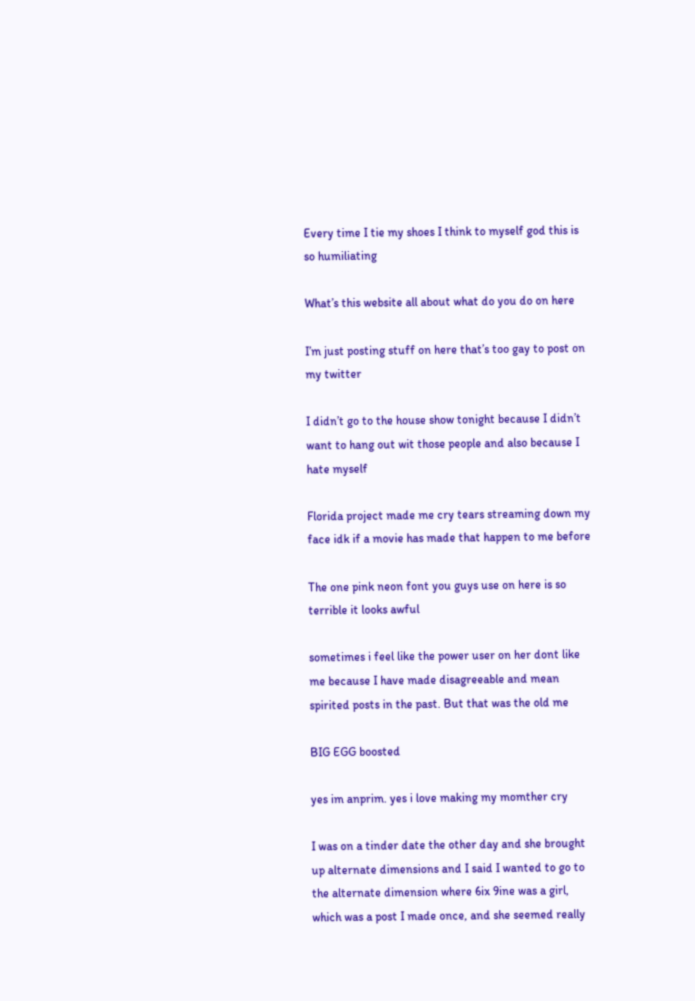Every time I tie my shoes I think to myself god this is so humiliating

What’s this website all about what do you do on here

I’m just posting stuff on here that’s too gay to post on my twitter

I didn’t go to the house show tonight because I didn’t want to hang out wit those people and also because I hate myself

Florida project made me cry tears streaming down my face idk if a movie has made that happen to me before

The one pink neon font you guys use on here is so terrible it looks awful

sometimes i feel like the power user on her dont like me because I have made disagreeable and mean spirited posts in the past. But that was the old me

BIG EGG boosted

yes im anprim. yes i love making my momther cry

I was on a tinder date the other day and she brought up alternate dimensions and I said I wanted to go to the alternate dimension where 6ix 9ine was a girl, which was a post I made once, and she seemed really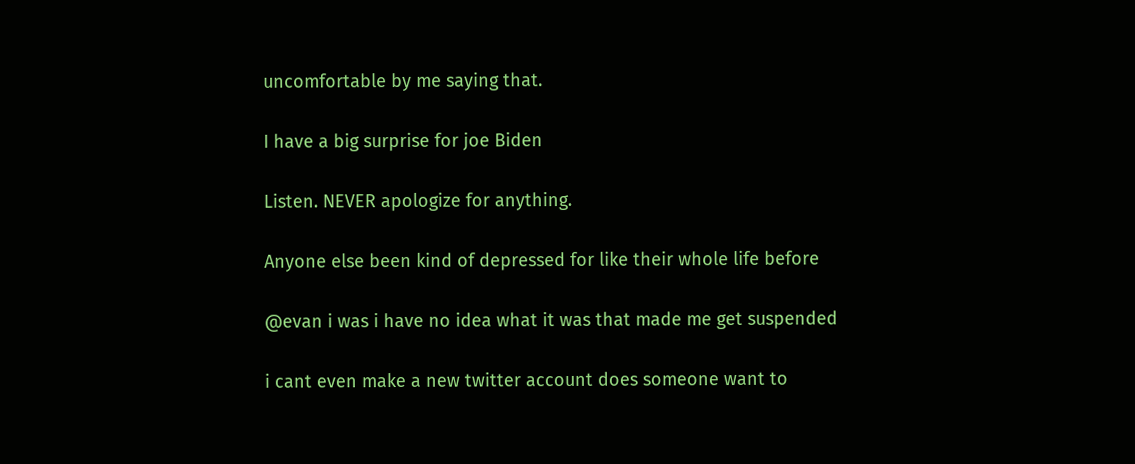uncomfortable by me saying that.

I have a big surprise for joe Biden

Listen. NEVER apologize for anything.

Anyone else been kind of depressed for like their whole life before

@evan i was i have no idea what it was that made me get suspended

i cant even make a new twitter account does someone want to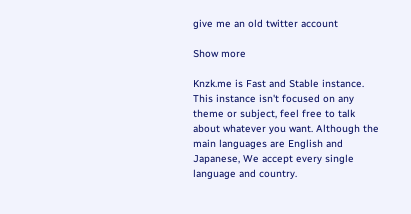give me an old twitter account

Show more

Knzk.me is Fast and Stable instance.
This instance isn't focused on any theme or subject, feel free to talk about whatever you want. Although the main languages are English and Japanese, We accept every single language and country.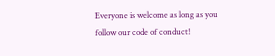Everyone is welcome as long as you follow our code of conduct!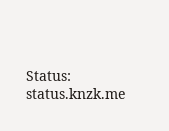Status: status.knzk.me